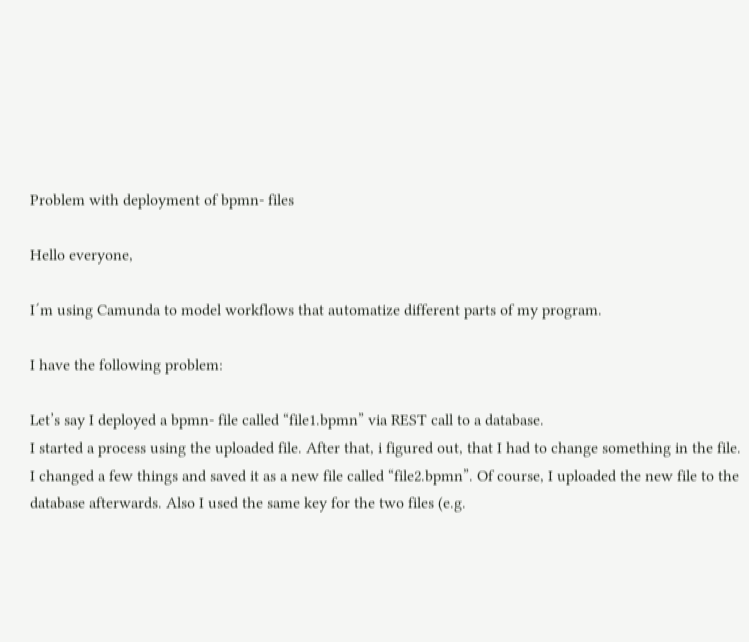Problem with deployment of bpmn- files

Hello everyone,

I´m using Camunda to model workflows that automatize different parts of my program.

I have the following problem:

Let’s say I deployed a bpmn- file called “file1.bpmn” via REST call to a database.
I started a process using the uploaded file. After that, i figured out, that I had to change something in the file.
I changed a few things and saved it as a new file called “file2.bpmn”. Of course, I uploaded the new file to the database afterwards. Also I used the same key for the two files (e.g.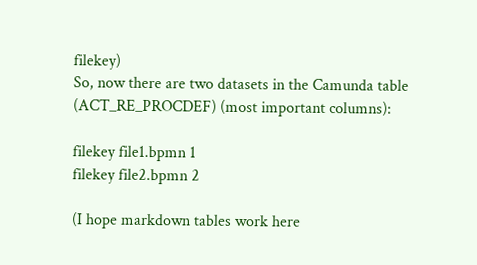filekey)
So, now there are two datasets in the Camunda table (ACT_RE_PROCDEF) (most important columns):

filekey file1.bpmn 1
filekey file2.bpmn 2

(I hope markdown tables work here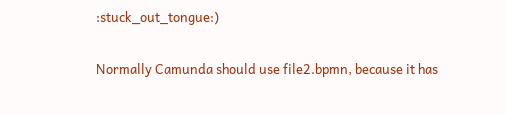:stuck_out_tongue:)

Normally Camunda should use file2.bpmn, because it has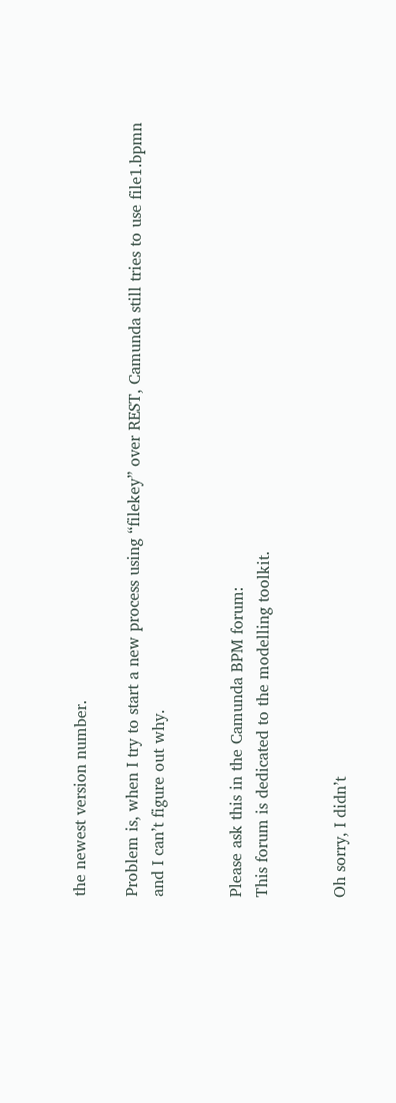the newest version number.

Problem is, when I try to start a new process using “filekey” over REST, Camunda still tries to use file1.bpmn
and I can’t figure out why.


Please ask this in the Camunda BPM forum:
This forum is dedicated to the modelling toolkit.


Oh sorry, I didn’t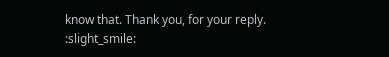know that. Thank you, for your reply. :slight_smile: